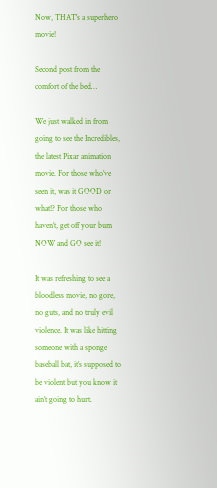Now, THAT's a superhero movie!

Second post from the comfort of the bed…

We just walked in from going to see the Incredibles, the latest Pixar animation movie. For those who’ve seen it, was it GOOD or what!? For those who haven’t, get off your bum NOW and GO see it!

It was refreshing to see a bloodless movie, no gore, no guts, and no truly evil violence. It was like hitting someone with a sponge baseball bat, it’s supposed to be violent but you know it ain’t going to hurt.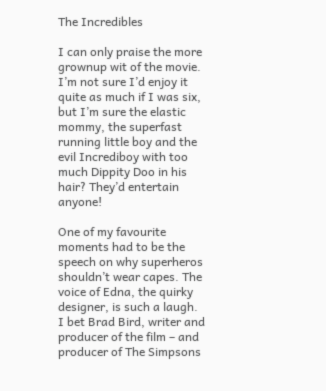The Incredibles

I can only praise the more grownup wit of the movie. I’m not sure I’d enjoy it quite as much if I was six, but I’m sure the elastic mommy, the superfast running little boy and the evil Incrediboy with too much Dippity Doo in his hair? They’d entertain anyone!

One of my favourite moments had to be the speech on why superheros shouldn’t wear capes. The voice of Edna, the quirky designer, is such a laugh. I bet Brad Bird, writer and producer of the film – and producer of The Simpsons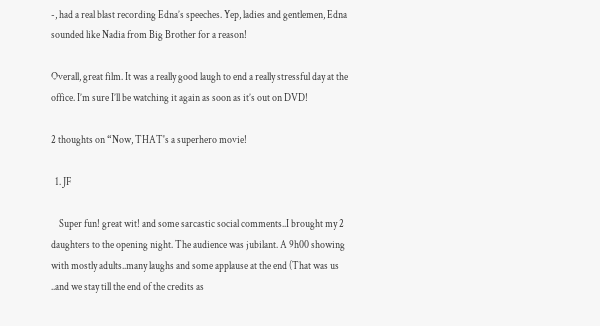-, had a real blast recording Edna’s speeches. Yep, ladies and gentlemen, Edna sounded like Nadia from Big Brother for a reason!

Overall, great film. It was a really good laugh to end a really stressful day at the office. I’m sure I’ll be watching it again as soon as it’s out on DVD!

2 thoughts on “Now, THAT's a superhero movie!

  1. JF

    Super fun! great wit! and some sarcastic social comments..I brought my 2 daughters to the opening night. The audience was jubilant. A 9h00 showing with mostly adults..many laughs and some applause at the end (That was us ..and we stay till the end of the credits as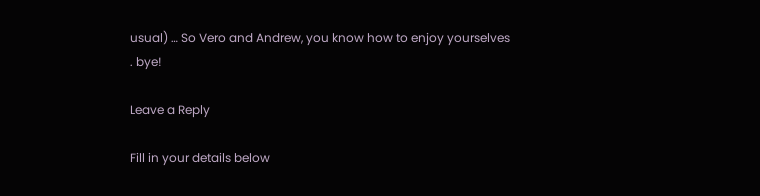usual) … So Vero and Andrew, you know how to enjoy yourselves . bye!

Leave a Reply

Fill in your details below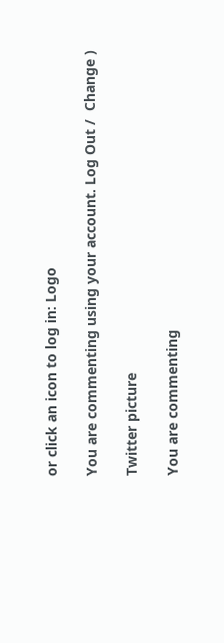or click an icon to log in: Logo

You are commenting using your account. Log Out /  Change )

Twitter picture

You are commenting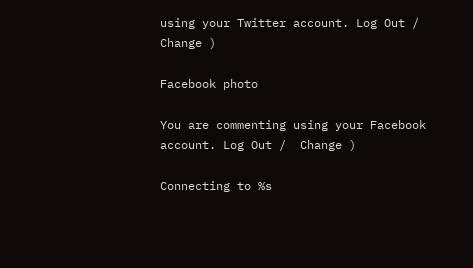using your Twitter account. Log Out /  Change )

Facebook photo

You are commenting using your Facebook account. Log Out /  Change )

Connecting to %s